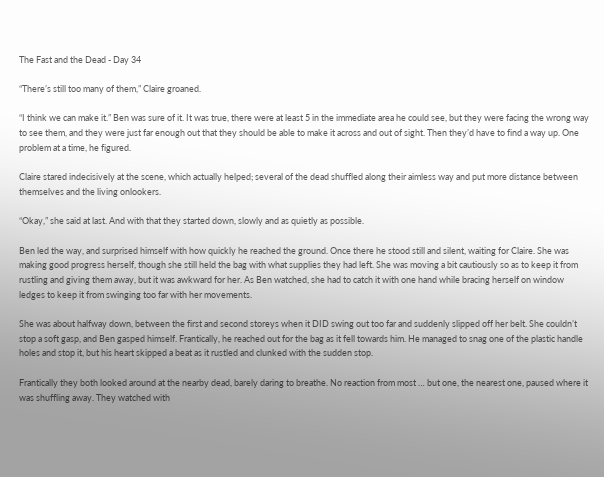The Fast and the Dead - Day 34

“There’s still too many of them,” Claire groaned.

“I think we can make it.” Ben was sure of it. It was true, there were at least 5 in the immediate area he could see, but they were facing the wrong way to see them, and they were just far enough out that they should be able to make it across and out of sight. Then they’d have to find a way up. One problem at a time, he figured.

Claire stared indecisively at the scene, which actually helped; several of the dead shuffled along their aimless way and put more distance between themselves and the living onlookers.

“Okay,” she said at last. And with that they started down, slowly and as quietly as possible.

Ben led the way, and surprised himself with how quickly he reached the ground. Once there he stood still and silent, waiting for Claire. She was making good progress herself, though she still held the bag with what supplies they had left. She was moving a bit cautiously so as to keep it from rustling and giving them away, but it was awkward for her. As Ben watched, she had to catch it with one hand while bracing herself on window ledges to keep it from swinging too far with her movements.

She was about halfway down, between the first and second storeys when it DID swing out too far and suddenly slipped off her belt. She couldn’t stop a soft gasp, and Ben gasped himself. Frantically, he reached out for the bag as it fell towards him. He managed to snag one of the plastic handle holes and stop it, but his heart skipped a beat as it rustled and clunked with the sudden stop.

Frantically they both looked around at the nearby dead, barely daring to breathe. No reaction from most … but one, the nearest one, paused where it was shuffling away. They watched with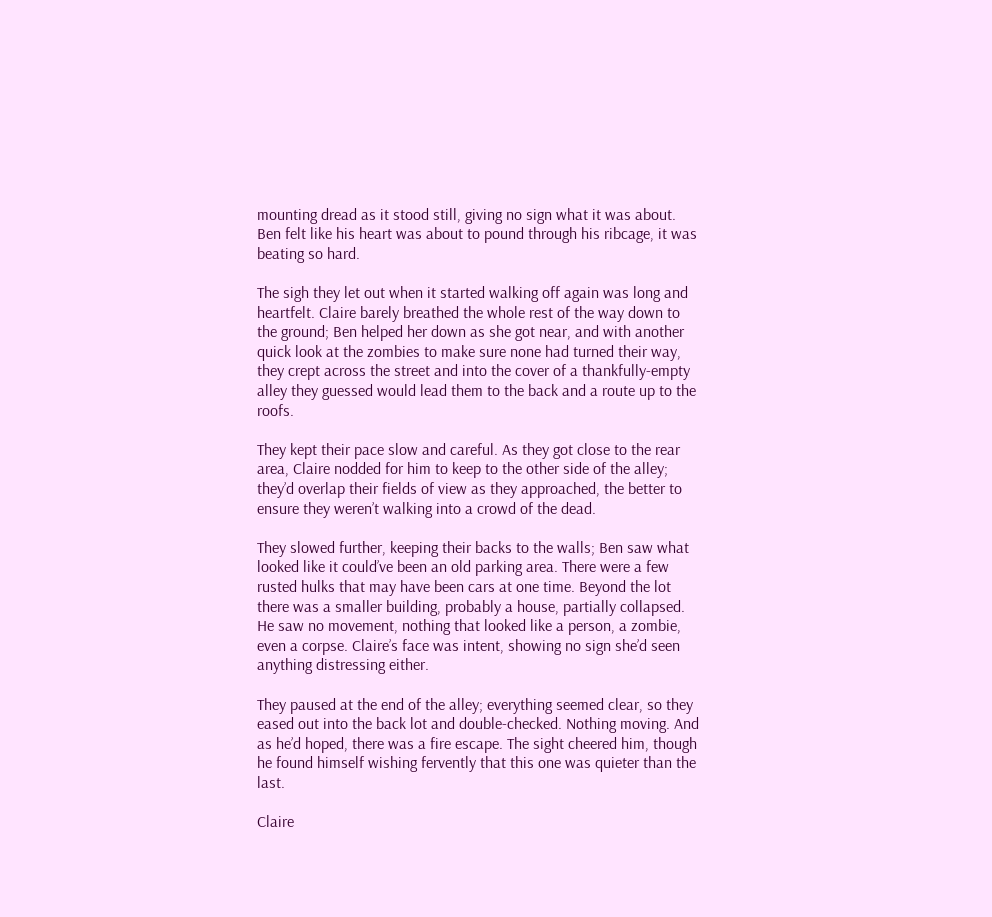mounting dread as it stood still, giving no sign what it was about. Ben felt like his heart was about to pound through his ribcage, it was beating so hard.

The sigh they let out when it started walking off again was long and heartfelt. Claire barely breathed the whole rest of the way down to the ground; Ben helped her down as she got near, and with another quick look at the zombies to make sure none had turned their way, they crept across the street and into the cover of a thankfully-empty alley they guessed would lead them to the back and a route up to the roofs.

They kept their pace slow and careful. As they got close to the rear area, Claire nodded for him to keep to the other side of the alley; they’d overlap their fields of view as they approached, the better to ensure they weren’t walking into a crowd of the dead.

They slowed further, keeping their backs to the walls; Ben saw what looked like it could’ve been an old parking area. There were a few rusted hulks that may have been cars at one time. Beyond the lot there was a smaller building, probably a house, partially collapsed. He saw no movement, nothing that looked like a person, a zombie, even a corpse. Claire’s face was intent, showing no sign she’d seen anything distressing either.

They paused at the end of the alley; everything seemed clear, so they eased out into the back lot and double-checked. Nothing moving. And as he’d hoped, there was a fire escape. The sight cheered him, though he found himself wishing fervently that this one was quieter than the last.

Claire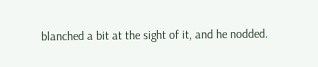blanched a bit at the sight of it, and he nodded.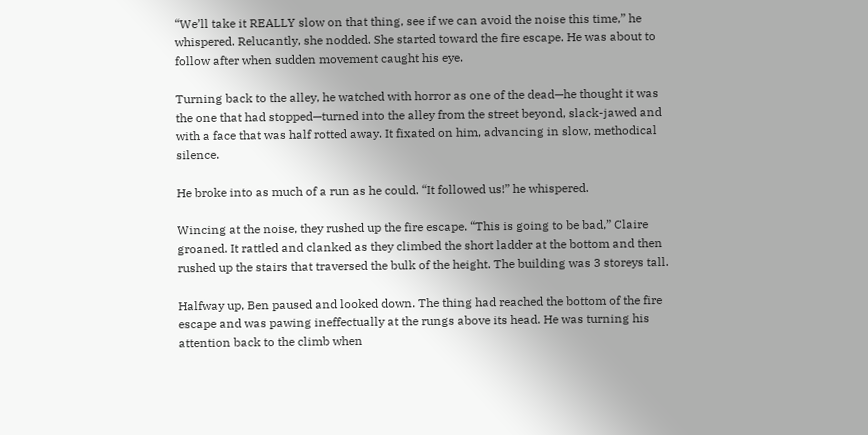“We’ll take it REALLY slow on that thing, see if we can avoid the noise this time,” he whispered. Relucantly, she nodded. She started toward the fire escape. He was about to follow after when sudden movement caught his eye.

Turning back to the alley, he watched with horror as one of the dead—he thought it was the one that had stopped—turned into the alley from the street beyond, slack-jawed and with a face that was half rotted away. It fixated on him, advancing in slow, methodical silence.

He broke into as much of a run as he could. “It followed us!” he whispered.

Wincing at the noise, they rushed up the fire escape. “This is going to be bad,” Claire groaned. It rattled and clanked as they climbed the short ladder at the bottom and then rushed up the stairs that traversed the bulk of the height. The building was 3 storeys tall.

Halfway up, Ben paused and looked down. The thing had reached the bottom of the fire escape and was pawing ineffectually at the rungs above its head. He was turning his attention back to the climb when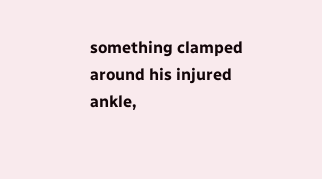something clamped around his injured ankle,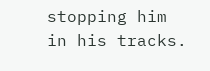stopping him in his tracks.